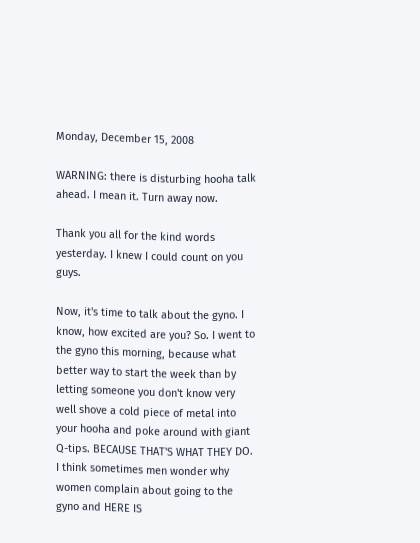Monday, December 15, 2008

WARNING: there is disturbing hooha talk ahead. I mean it. Turn away now.

Thank you all for the kind words yesterday. I knew I could count on you guys.

Now, it's time to talk about the gyno. I know, how excited are you? So. I went to the gyno this morning, because what better way to start the week than by letting someone you don't know very well shove a cold piece of metal into your hooha and poke around with giant Q-tips. BECAUSE THAT'S WHAT THEY DO. I think sometimes men wonder why women complain about going to the gyno and HERE IS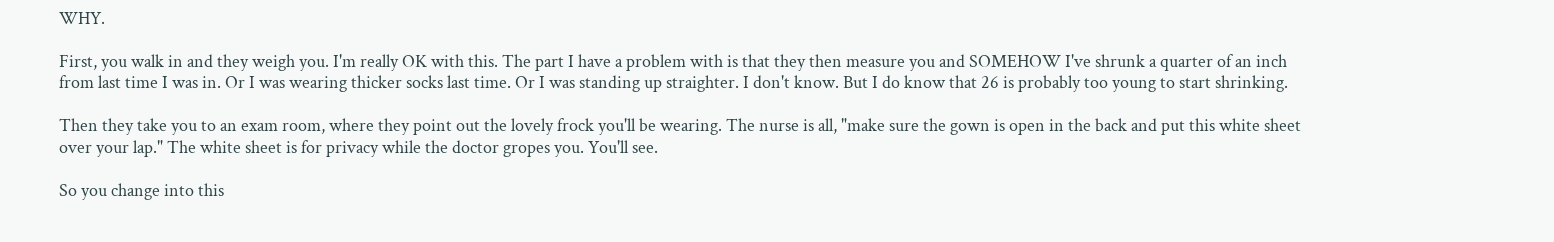WHY.

First, you walk in and they weigh you. I'm really OK with this. The part I have a problem with is that they then measure you and SOMEHOW I've shrunk a quarter of an inch from last time I was in. Or I was wearing thicker socks last time. Or I was standing up straighter. I don't know. But I do know that 26 is probably too young to start shrinking.

Then they take you to an exam room, where they point out the lovely frock you'll be wearing. The nurse is all, "make sure the gown is open in the back and put this white sheet over your lap." The white sheet is for privacy while the doctor gropes you. You'll see.

So you change into this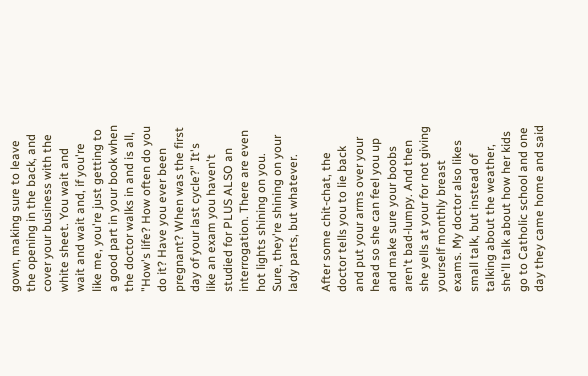gown, making sure to leave the opening in the back, and cover your business with the white sheet. You wait and wait and wait and, if you're like me, you're just getting to a good part in your book when the doctor walks in and is all, "How's life? How often do you do it? Have you ever been pregnant? When was the first day of your last cycle?" It's like an exam you haven't studied for PLUS ALSO an interrogation. There are even hot lights shining on you. Sure, they're shining on your lady parts, but whatever.

After some chit-chat, the doctor tells you to lie back and put your arms over your head so she can feel you up and make sure your boobs aren't bad-lumpy. And then she yells at your for not giving yourself monthly breast exams. My doctor also likes small talk, but instead of talking about the weather, she'll talk about how her kids go to Catholic school and one day they came home and said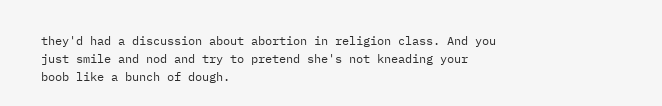they'd had a discussion about abortion in religion class. And you just smile and nod and try to pretend she's not kneading your boob like a bunch of dough.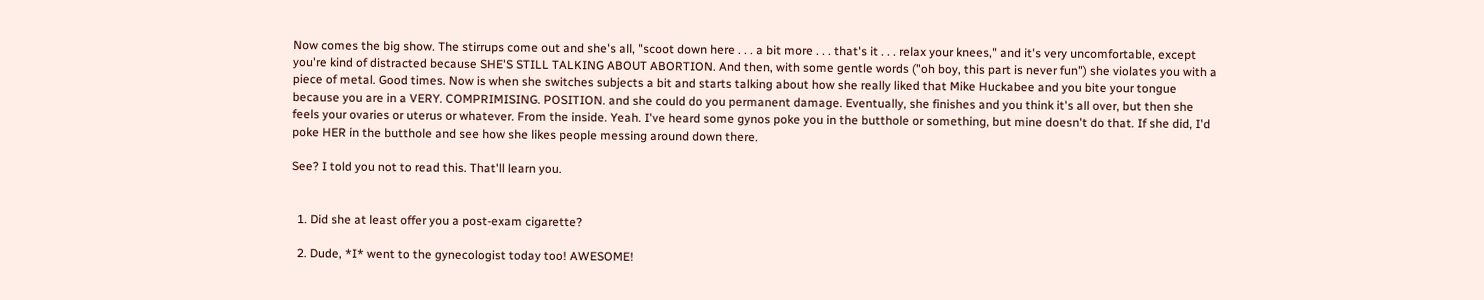Now comes the big show. The stirrups come out and she's all, "scoot down here . . . a bit more . . . that's it . . . relax your knees," and it's very uncomfortable, except you're kind of distracted because SHE'S STILL TALKING ABOUT ABORTION. And then, with some gentle words ("oh boy, this part is never fun") she violates you with a piece of metal. Good times. Now is when she switches subjects a bit and starts talking about how she really liked that Mike Huckabee and you bite your tongue because you are in a VERY. COMPRIMISING. POSITION. and she could do you permanent damage. Eventually, she finishes and you think it's all over, but then she feels your ovaries or uterus or whatever. From the inside. Yeah. I've heard some gynos poke you in the butthole or something, but mine doesn't do that. If she did, I'd poke HER in the butthole and see how she likes people messing around down there.

See? I told you not to read this. That'll learn you.


  1. Did she at least offer you a post-exam cigarette?

  2. Dude, *I* went to the gynecologist today too! AWESOME!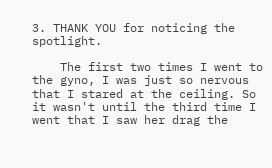3. THANK YOU for noticing the spotlight.

    The first two times I went to the gyno, I was just so nervous that I stared at the ceiling. So it wasn't until the third time I went that I saw her drag the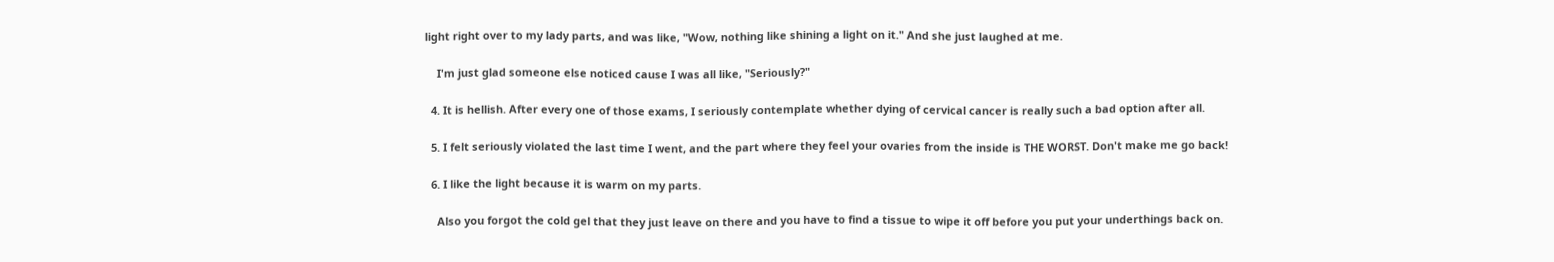light right over to my lady parts, and was like, "Wow, nothing like shining a light on it." And she just laughed at me.

    I'm just glad someone else noticed cause I was all like, "Seriously?"

  4. It is hellish. After every one of those exams, I seriously contemplate whether dying of cervical cancer is really such a bad option after all.

  5. I felt seriously violated the last time I went, and the part where they feel your ovaries from the inside is THE WORST. Don't make me go back!

  6. I like the light because it is warm on my parts.

    Also you forgot the cold gel that they just leave on there and you have to find a tissue to wipe it off before you put your underthings back on.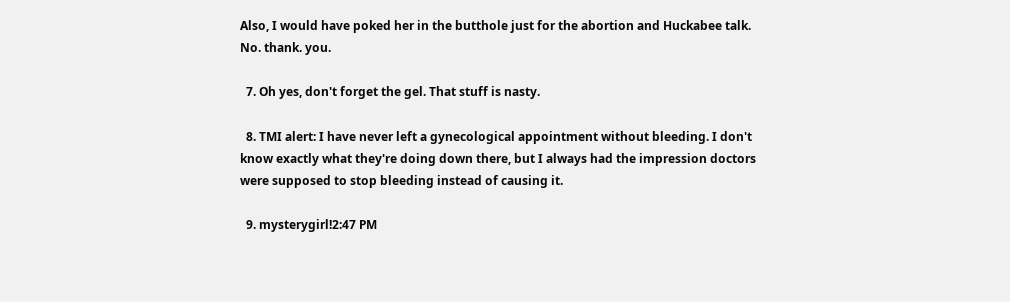Also, I would have poked her in the butthole just for the abortion and Huckabee talk. No. thank. you.

  7. Oh yes, don't forget the gel. That stuff is nasty.

  8. TMI alert: I have never left a gynecological appointment without bleeding. I don't know exactly what they're doing down there, but I always had the impression doctors were supposed to stop bleeding instead of causing it.

  9. mysterygirl!2:47 PM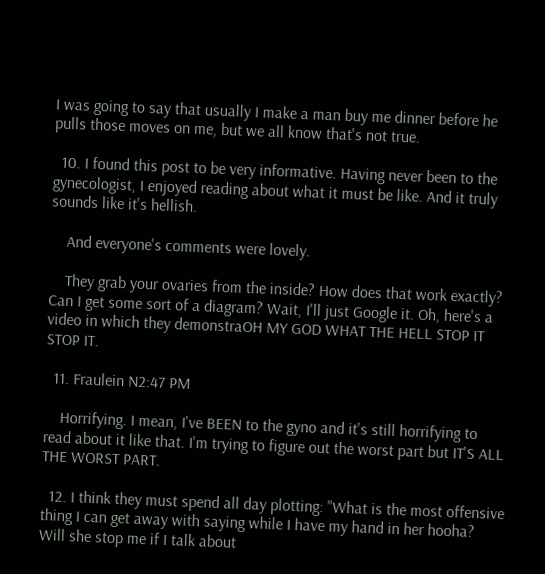I was going to say that usually I make a man buy me dinner before he pulls those moves on me, but we all know that's not true.

  10. I found this post to be very informative. Having never been to the gynecologist, I enjoyed reading about what it must be like. And it truly sounds like it's hellish.

    And everyone's comments were lovely.

    They grab your ovaries from the inside? How does that work exactly? Can I get some sort of a diagram? Wait, I'll just Google it. Oh, here's a video in which they demonstraOH MY GOD WHAT THE HELL STOP IT STOP IT.

  11. Fraulein N2:47 PM

    Horrifying. I mean, I've BEEN to the gyno and it's still horrifying to read about it like that. I'm trying to figure out the worst part but IT'S ALL THE WORST PART.

  12. I think they must spend all day plotting: "What is the most offensive thing I can get away with saying while I have my hand in her hooha? Will she stop me if I talk about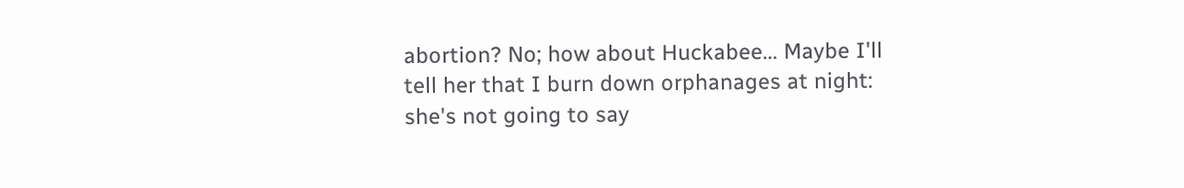abortion? No; how about Huckabee... Maybe I'll tell her that I burn down orphanages at night: she's not going to say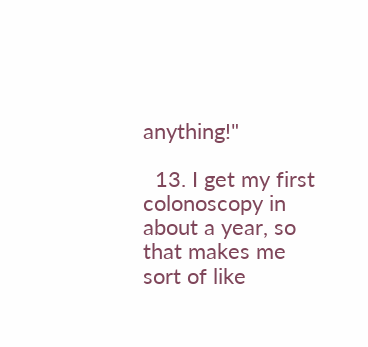anything!"

  13. I get my first colonoscopy in about a year, so that makes me sort of like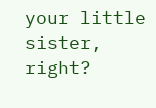your little sister, right?